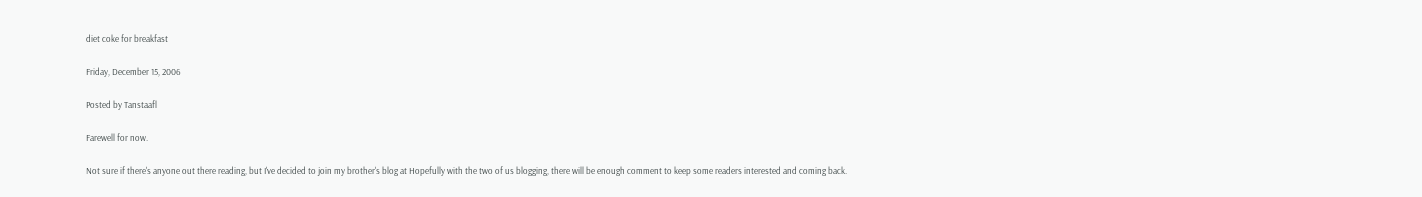diet coke for breakfast

Friday, December 15, 2006

Posted by Tanstaafl

Farewell for now.

Not sure if there's anyone out there reading, but I've decided to join my brother's blog at Hopefully with the two of us blogging, there will be enough comment to keep some readers interested and coming back.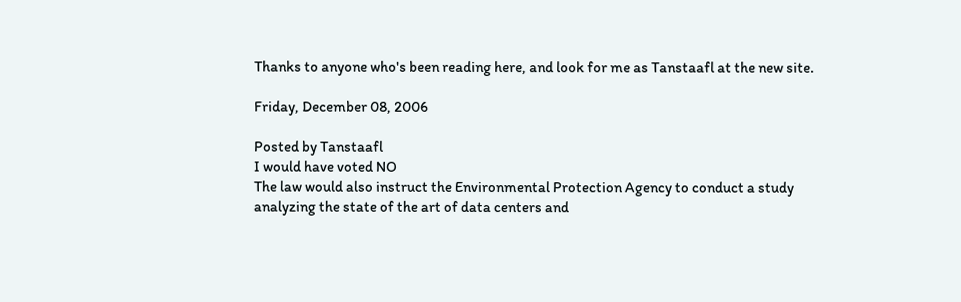Thanks to anyone who's been reading here, and look for me as Tanstaafl at the new site.

Friday, December 08, 2006

Posted by Tanstaafl
I would have voted NO
The law would also instruct the Environmental Protection Agency to conduct a study analyzing the state of the art of data centers and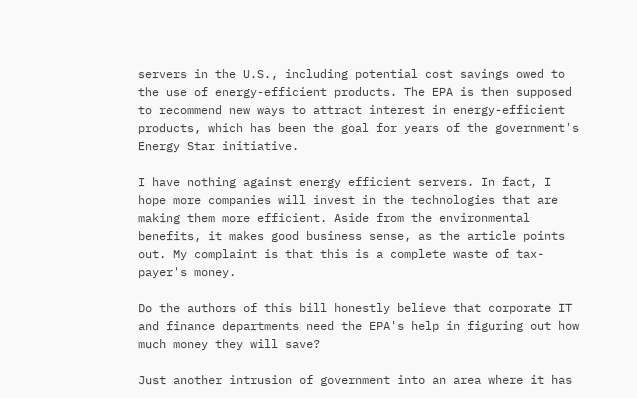servers in the U.S., including potential cost savings owed to the use of energy-efficient products. The EPA is then supposed to recommend new ways to attract interest in energy-efficient products, which has been the goal for years of the government's Energy Star initiative.

I have nothing against energy efficient servers. In fact, I hope more companies will invest in the technologies that are making them more efficient. Aside from the environmental benefits, it makes good business sense, as the article points out. My complaint is that this is a complete waste of tax-payer's money.

Do the authors of this bill honestly believe that corporate IT and finance departments need the EPA's help in figuring out how much money they will save?

Just another intrusion of government into an area where it has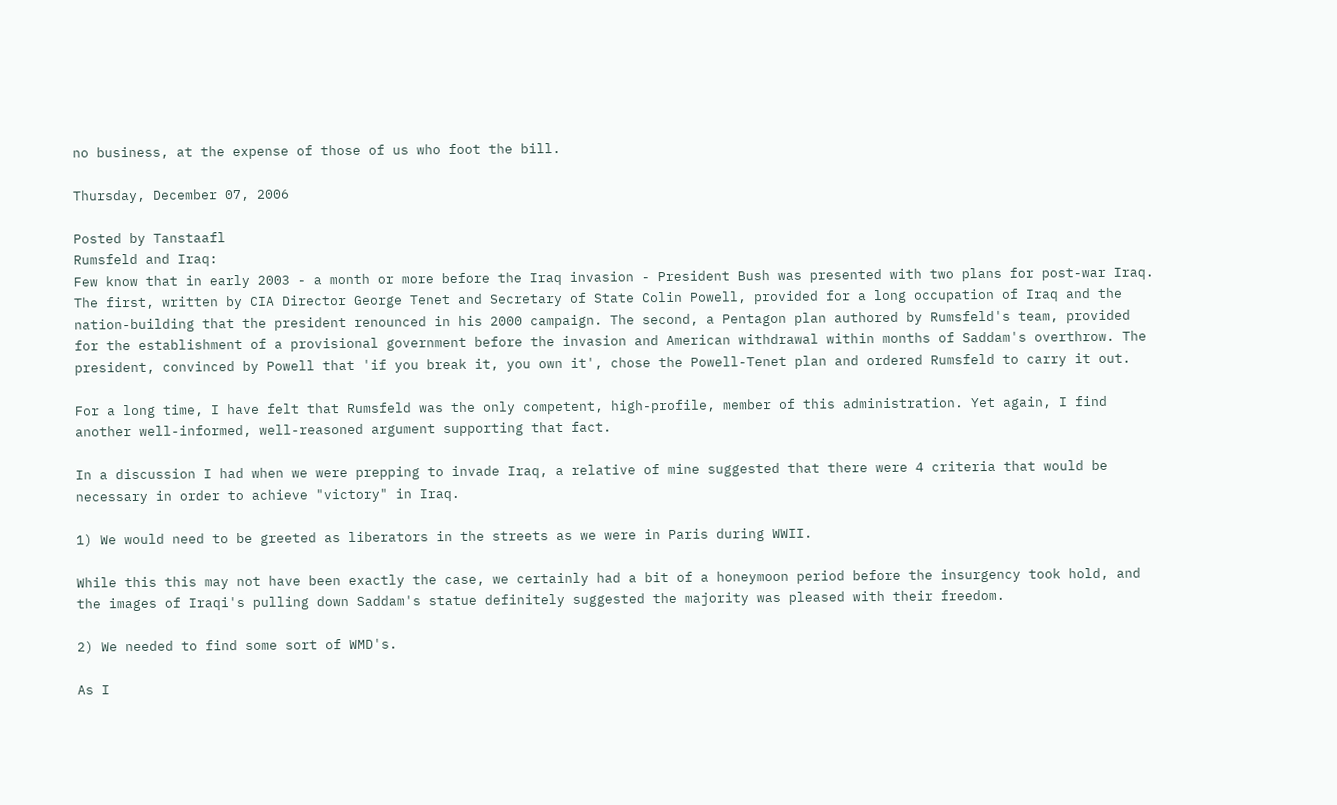no business, at the expense of those of us who foot the bill.

Thursday, December 07, 2006

Posted by Tanstaafl
Rumsfeld and Iraq:
Few know that in early 2003 - a month or more before the Iraq invasion - President Bush was presented with two plans for post-war Iraq. The first, written by CIA Director George Tenet and Secretary of State Colin Powell, provided for a long occupation of Iraq and the nation-building that the president renounced in his 2000 campaign. The second, a Pentagon plan authored by Rumsfeld's team, provided for the establishment of a provisional government before the invasion and American withdrawal within months of Saddam's overthrow. The president, convinced by Powell that 'if you break it, you own it', chose the Powell-Tenet plan and ordered Rumsfeld to carry it out.

For a long time, I have felt that Rumsfeld was the only competent, high-profile, member of this administration. Yet again, I find another well-informed, well-reasoned argument supporting that fact.

In a discussion I had when we were prepping to invade Iraq, a relative of mine suggested that there were 4 criteria that would be necessary in order to achieve "victory" in Iraq.

1) We would need to be greeted as liberators in the streets as we were in Paris during WWII.

While this this may not have been exactly the case, we certainly had a bit of a honeymoon period before the insurgency took hold, and the images of Iraqi's pulling down Saddam's statue definitely suggested the majority was pleased with their freedom.

2) We needed to find some sort of WMD's.

As I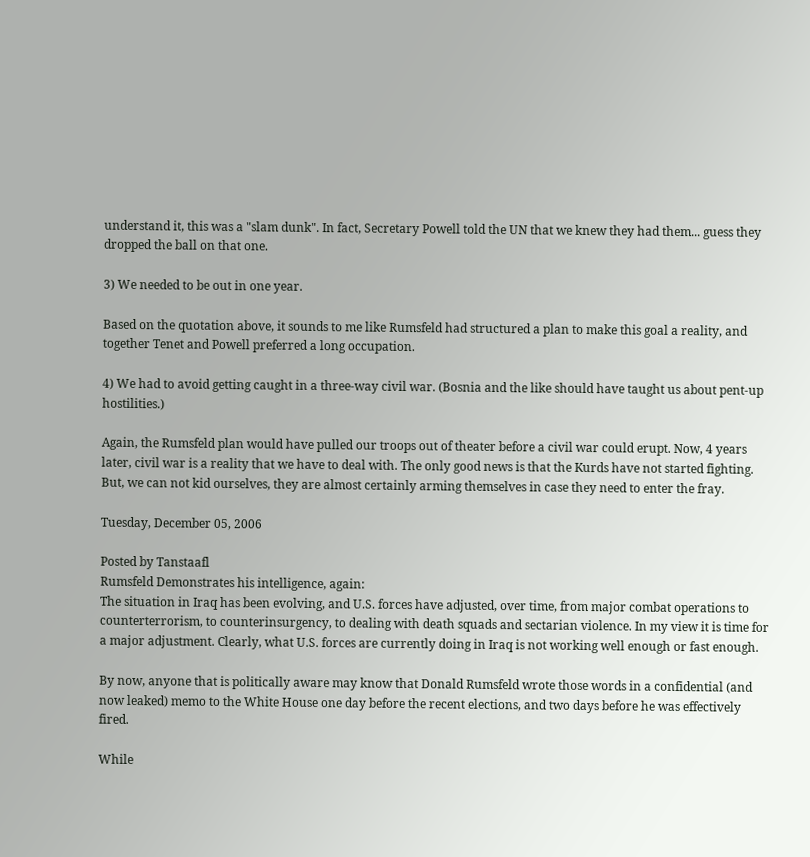understand it, this was a "slam dunk". In fact, Secretary Powell told the UN that we knew they had them... guess they dropped the ball on that one.

3) We needed to be out in one year.

Based on the quotation above, it sounds to me like Rumsfeld had structured a plan to make this goal a reality, and together Tenet and Powell preferred a long occupation.

4) We had to avoid getting caught in a three-way civil war. (Bosnia and the like should have taught us about pent-up hostilities.)

Again, the Rumsfeld plan would have pulled our troops out of theater before a civil war could erupt. Now, 4 years later, civil war is a reality that we have to deal with. The only good news is that the Kurds have not started fighting. But, we can not kid ourselves, they are almost certainly arming themselves in case they need to enter the fray.

Tuesday, December 05, 2006

Posted by Tanstaafl
Rumsfeld Demonstrates his intelligence, again:
The situation in Iraq has been evolving, and U.S. forces have adjusted, over time, from major combat operations to counterterrorism, to counterinsurgency, to dealing with death squads and sectarian violence. In my view it is time for a major adjustment. Clearly, what U.S. forces are currently doing in Iraq is not working well enough or fast enough.

By now, anyone that is politically aware may know that Donald Rumsfeld wrote those words in a confidential (and now leaked) memo to the White House one day before the recent elections, and two days before he was effectively fired.

While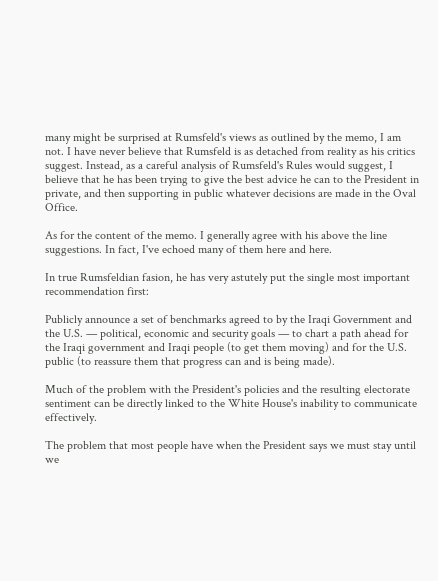many might be surprised at Rumsfeld's views as outlined by the memo, I am not. I have never believe that Rumsfeld is as detached from reality as his critics suggest. Instead, as a careful analysis of Rumsfeld's Rules would suggest, I believe that he has been trying to give the best advice he can to the President in private, and then supporting in public whatever decisions are made in the Oval Office.

As for the content of the memo. I generally agree with his above the line suggestions. In fact, I've echoed many of them here and here.

In true Rumsfeldian fasion, he has very astutely put the single most important recommendation first:

Publicly announce a set of benchmarks agreed to by the Iraqi Government and the U.S. — political, economic and security goals — to chart a path ahead for the Iraqi government and Iraqi people (to get them moving) and for the U.S. public (to reassure them that progress can and is being made).

Much of the problem with the President's policies and the resulting electorate sentiment can be directly linked to the White House's inability to communicate effectively.

The problem that most people have when the President says we must stay until we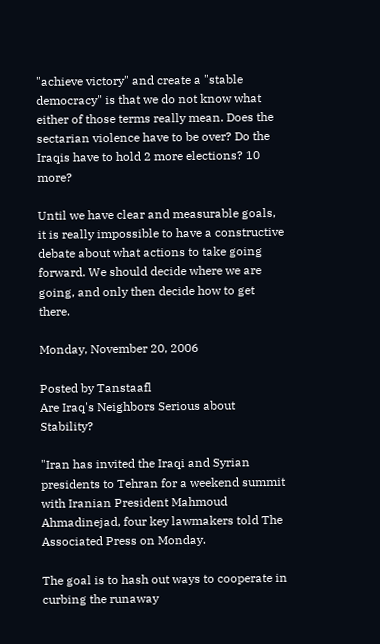"achieve victory" and create a "stable democracy" is that we do not know what either of those terms really mean. Does the sectarian violence have to be over? Do the Iraqis have to hold 2 more elections? 10 more?

Until we have clear and measurable goals, it is really impossible to have a constructive debate about what actions to take going forward. We should decide where we are going, and only then decide how to get there.

Monday, November 20, 2006

Posted by Tanstaafl
Are Iraq's Neighbors Serious about Stability?

"Iran has invited the Iraqi and Syrian presidents to Tehran for a weekend summit with Iranian President Mahmoud Ahmadinejad, four key lawmakers told The Associated Press on Monday.

The goal is to hash out ways to cooperate in curbing the runaway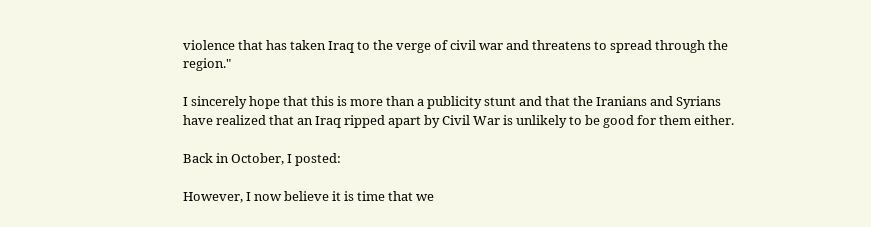violence that has taken Iraq to the verge of civil war and threatens to spread through the region."

I sincerely hope that this is more than a publicity stunt and that the Iranians and Syrians have realized that an Iraq ripped apart by Civil War is unlikely to be good for them either.

Back in October, I posted:

However, I now believe it is time that we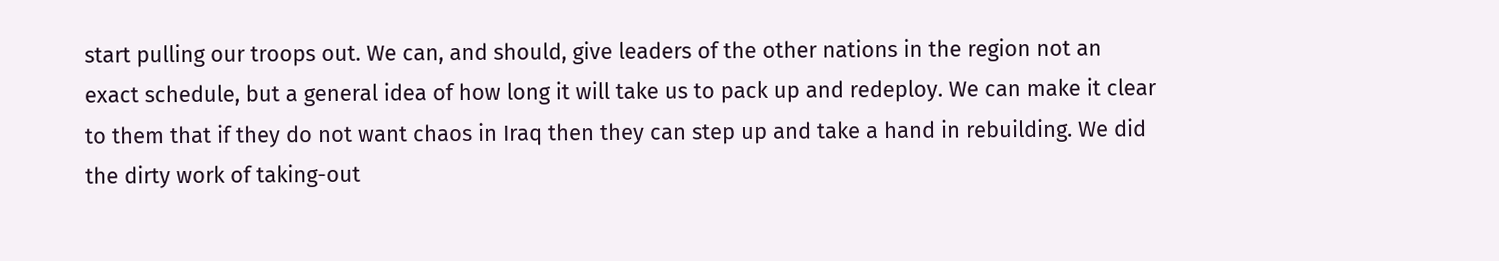start pulling our troops out. We can, and should, give leaders of the other nations in the region not an exact schedule, but a general idea of how long it will take us to pack up and redeploy. We can make it clear to them that if they do not want chaos in Iraq then they can step up and take a hand in rebuilding. We did the dirty work of taking-out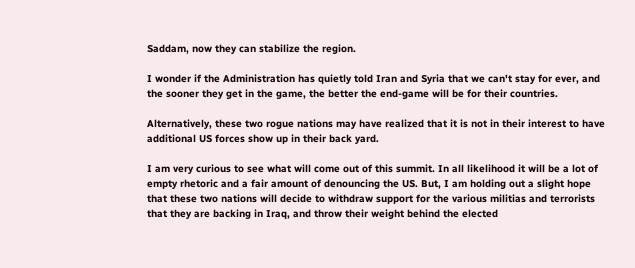Saddam, now they can stabilize the region.

I wonder if the Administration has quietly told Iran and Syria that we can't stay for ever, and the sooner they get in the game, the better the end-game will be for their countries.

Alternatively, these two rogue nations may have realized that it is not in their interest to have additional US forces show up in their back yard.

I am very curious to see what will come out of this summit. In all likelihood it will be a lot of empty rhetoric and a fair amount of denouncing the US. But, I am holding out a slight hope that these two nations will decide to withdraw support for the various militias and terrorists that they are backing in Iraq, and throw their weight behind the elected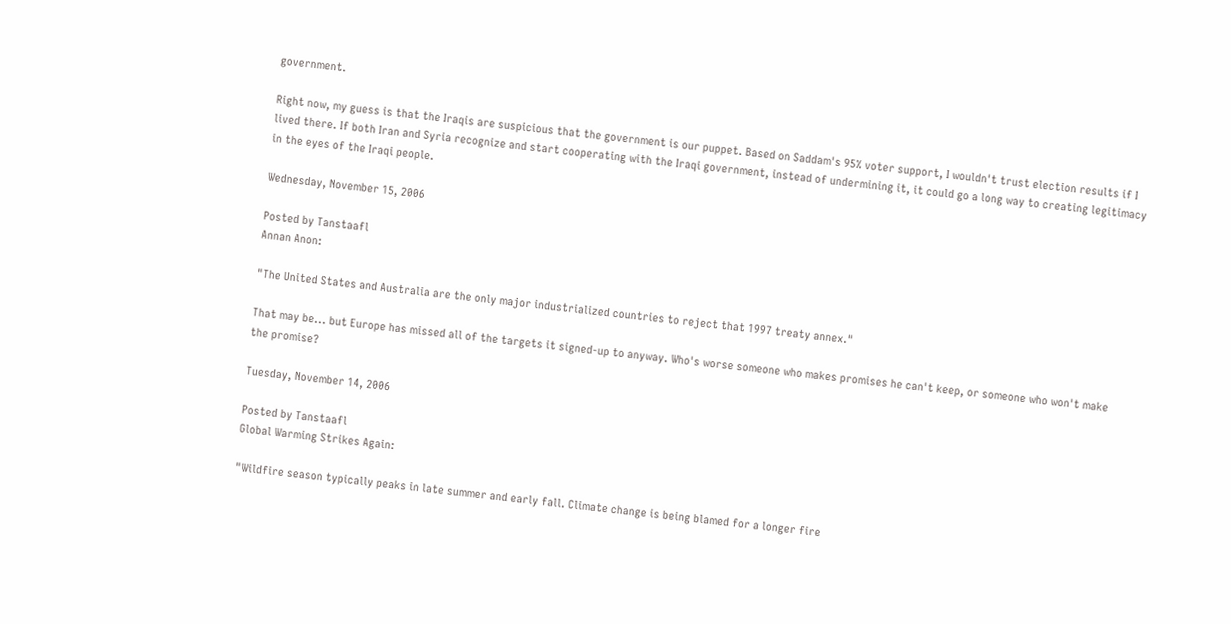government.

Right now, my guess is that the Iraqis are suspicious that the government is our puppet. Based on Saddam's 95% voter support, I wouldn't trust election results if I lived there. If both Iran and Syria recognize and start cooperating with the Iraqi government, instead of undermining it, it could go a long way to creating legitimacy in the eyes of the Iraqi people.

Wednesday, November 15, 2006

Posted by Tanstaafl
Annan Anon:

"The United States and Australia are the only major industrialized countries to reject that 1997 treaty annex."

That may be... but Europe has missed all of the targets it signed-up to anyway. Who's worse someone who makes promises he can't keep, or someone who won't make the promise?

Tuesday, November 14, 2006

Posted by Tanstaafl
Global Warming Strikes Again:

"Wildfire season typically peaks in late summer and early fall. Climate change is being blamed for a longer fire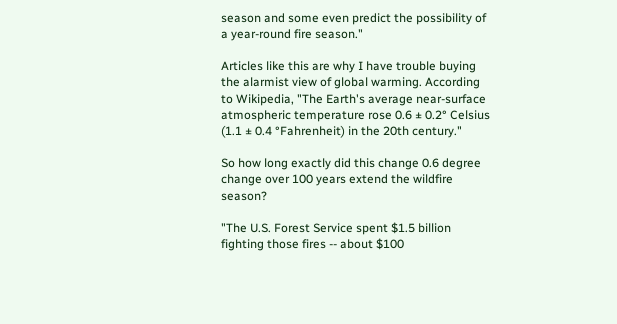season and some even predict the possibility of a year-round fire season."

Articles like this are why I have trouble buying the alarmist view of global warming. According to Wikipedia, "The Earth's average near-surface atmospheric temperature rose 0.6 ± 0.2° Celsius (1.1 ± 0.4 °Fahrenheit) in the 20th century."

So how long exactly did this change 0.6 degree change over 100 years extend the wildfire season?

"The U.S. Forest Service spent $1.5 billion fighting those fires -- about $100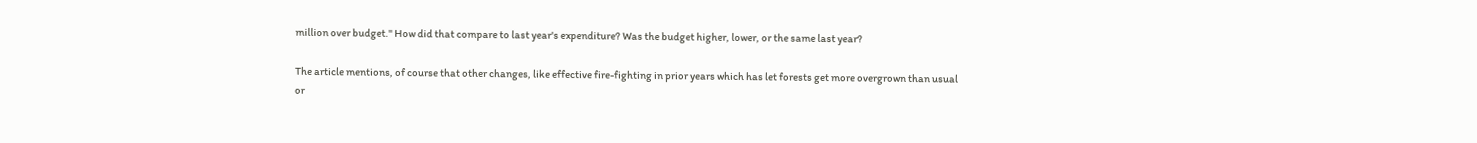million over budget." How did that compare to last year's expenditure? Was the budget higher, lower, or the same last year?

The article mentions, of course that other changes, like effective fire-fighting in prior years which has let forests get more overgrown than usual or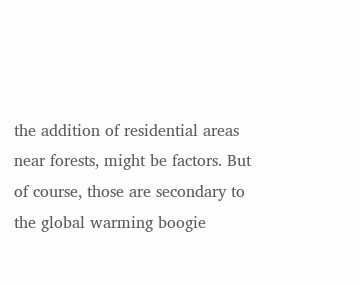the addition of residential areas near forests, might be factors. But of course, those are secondary to the global warming boogie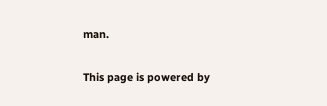man.

This page is powered by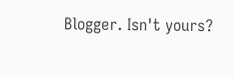Blogger. Isn't yours?